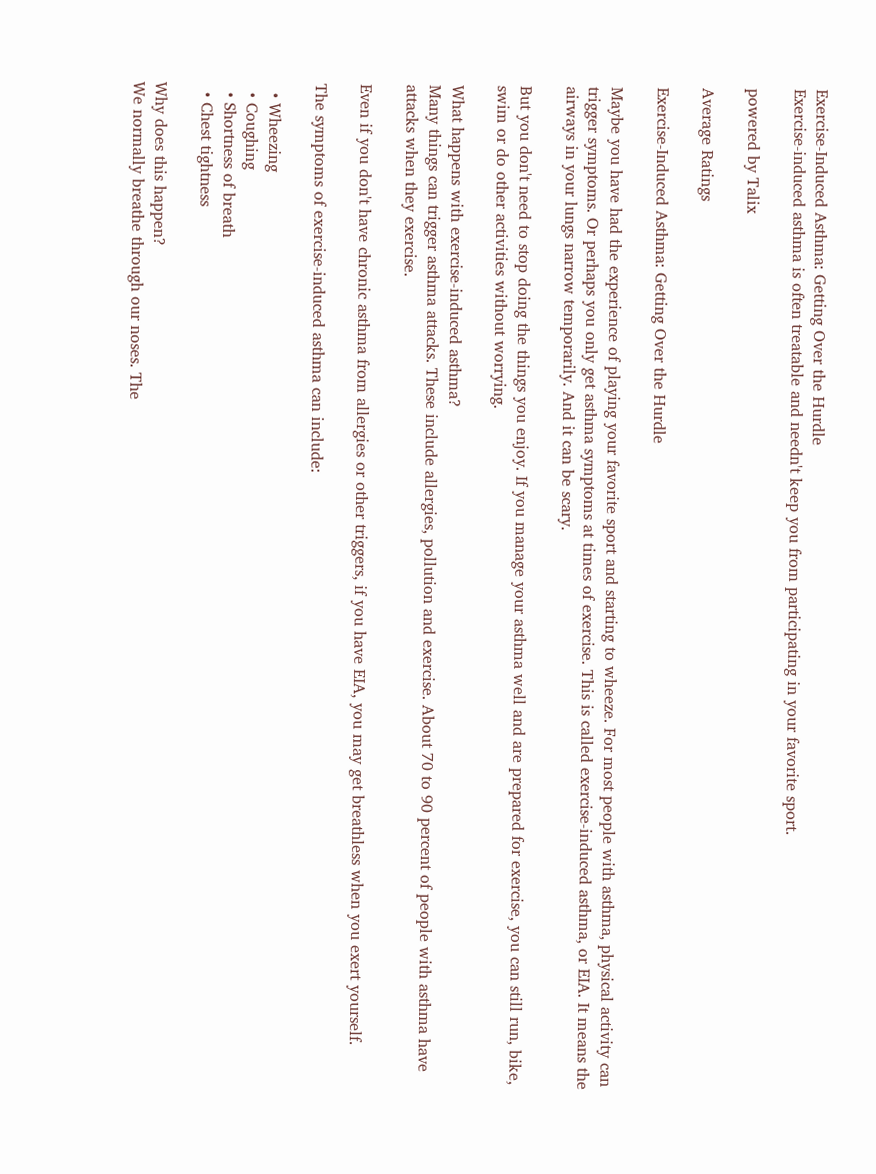Exercise-Induced Asthma: Getting Over the Hurdle
Exercise-induced asthma is often treatable and needn't keep you from participating in your favorite sport.

powered by Talix

Average Ratings

Exercise-Induced Asthma: Getting Over the Hurdle

Maybe you have had the experience of playing your favorite sport and starting to wheeze. For most people with asthma, physical activity can trigger symptoms. Or perhaps you only get asthma symptoms at times of exercise. This is called exercise-induced asthma, or EIA. It means the airways in your lungs narrow temporarily. And it can be scary.

But you don't need to stop doing the things you enjoy. If you manage your asthma well and are prepared for exercise, you can still run, bike, swim or do other activities without worrying.

What happens with exercise-induced asthma?
Many things can trigger asthma attacks. These include allergies, pollution and exercise. About 70 to 90 percent of people with asthma have attacks when they exercise.

Even if you don't have chronic asthma from allergies or other triggers, if you have EIA, you may get breathless when you exert yourself.

The symptoms of exercise-induced asthma can include:

  • Wheezing
  • Coughing
  • Shortness of breath
  • Chest tightness

Why does this happen?
We normally breathe through our noses. The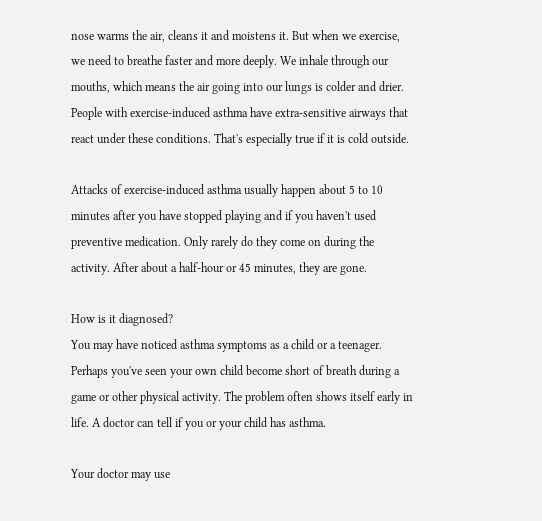nose warms the air, cleans it and moistens it. But when we exercise, we need to breathe faster and more deeply. We inhale through our mouths, which means the air going into our lungs is colder and drier. People with exercise-induced asthma have extra-sensitive airways that react under these conditions. That's especially true if it is cold outside.

Attacks of exercise-induced asthma usually happen about 5 to 10 minutes after you have stopped playing and if you haven't used preventive medication. Only rarely do they come on during the activity. After about a half-hour or 45 minutes, they are gone.

How is it diagnosed?
You may have noticed asthma symptoms as a child or a teenager. Perhaps you've seen your own child become short of breath during a game or other physical activity. The problem often shows itself early in life. A doctor can tell if you or your child has asthma.

Your doctor may use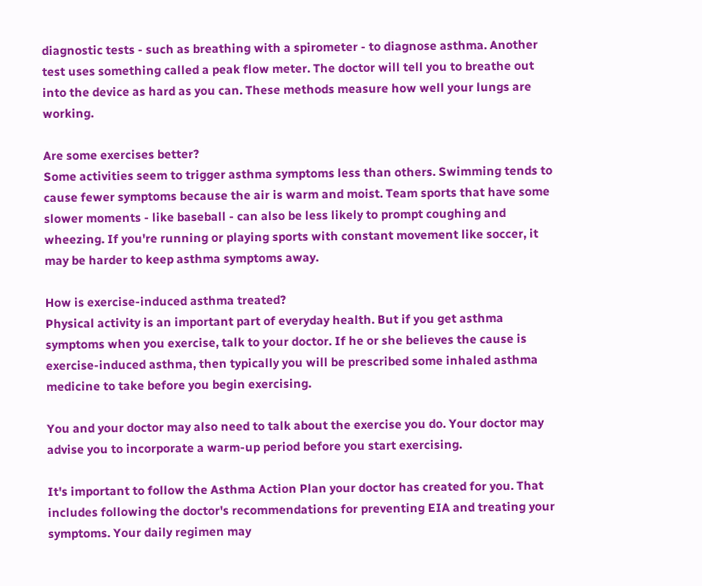diagnostic tests - such as breathing with a spirometer - to diagnose asthma. Another test uses something called a peak flow meter. The doctor will tell you to breathe out into the device as hard as you can. These methods measure how well your lungs are working.

Are some exercises better?
Some activities seem to trigger asthma symptoms less than others. Swimming tends to cause fewer symptoms because the air is warm and moist. Team sports that have some slower moments - like baseball - can also be less likely to prompt coughing and wheezing. If you're running or playing sports with constant movement like soccer, it may be harder to keep asthma symptoms away.

How is exercise-induced asthma treated?
Physical activity is an important part of everyday health. But if you get asthma symptoms when you exercise, talk to your doctor. If he or she believes the cause is exercise-induced asthma, then typically you will be prescribed some inhaled asthma medicine to take before you begin exercising.

You and your doctor may also need to talk about the exercise you do. Your doctor may advise you to incorporate a warm-up period before you start exercising.

It's important to follow the Asthma Action Plan your doctor has created for you. That includes following the doctor's recommendations for preventing EIA and treating your symptoms. Your daily regimen may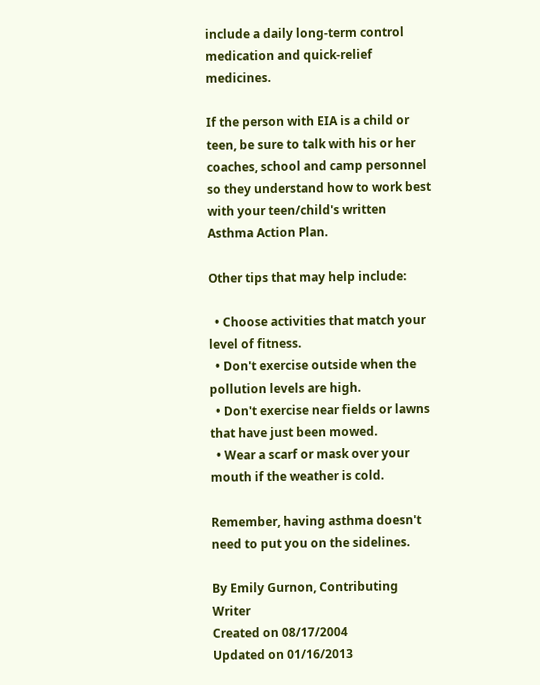include a daily long-term control medication and quick-relief medicines.

If the person with EIA is a child or teen, be sure to talk with his or her coaches, school and camp personnel so they understand how to work best with your teen/child's written Asthma Action Plan.

Other tips that may help include:

  • Choose activities that match your level of fitness.
  • Don't exercise outside when the pollution levels are high.
  • Don't exercise near fields or lawns that have just been mowed.
  • Wear a scarf or mask over your mouth if the weather is cold.

Remember, having asthma doesn't need to put you on the sidelines.

By Emily Gurnon, Contributing Writer
Created on 08/17/2004
Updated on 01/16/2013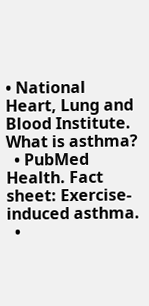• National Heart, Lung and Blood Institute. What is asthma?
  • PubMed Health. Fact sheet: Exercise-induced asthma.
  •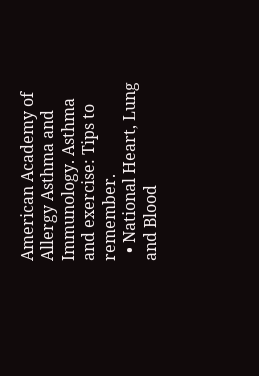American Academy of Allergy Asthma and Immunology. Asthma and exercise: Tips to remember.
  • National Heart, Lung and Blood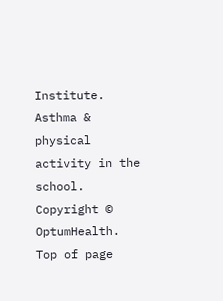Institute. Asthma & physical activity in the school.
Copyright © OptumHealth.
Top of page